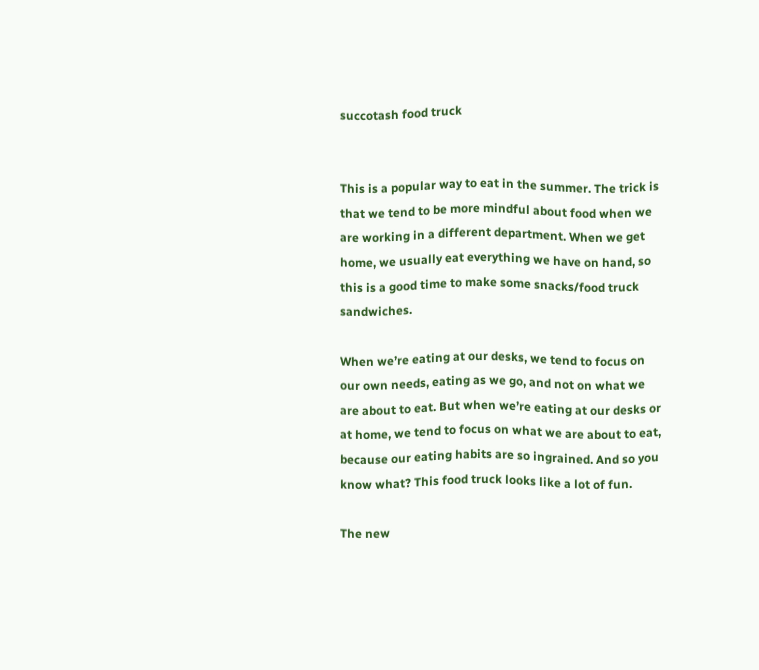succotash food truck


This is a popular way to eat in the summer. The trick is that we tend to be more mindful about food when we are working in a different department. When we get home, we usually eat everything we have on hand, so this is a good time to make some snacks/food truck sandwiches.

When we’re eating at our desks, we tend to focus on our own needs, eating as we go, and not on what we are about to eat. But when we’re eating at our desks or at home, we tend to focus on what we are about to eat, because our eating habits are so ingrained. And so you know what? This food truck looks like a lot of fun.

The new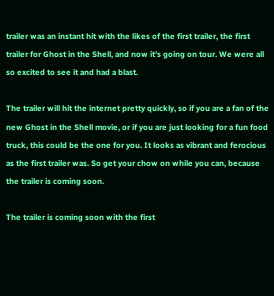trailer was an instant hit with the likes of the first trailer, the first trailer for Ghost in the Shell, and now it’s going on tour. We were all so excited to see it and had a blast.

The trailer will hit the internet pretty quickly, so if you are a fan of the new Ghost in the Shell movie, or if you are just looking for a fun food truck, this could be the one for you. It looks as vibrant and ferocious as the first trailer was. So get your chow on while you can, because the trailer is coming soon.

The trailer is coming soon with the first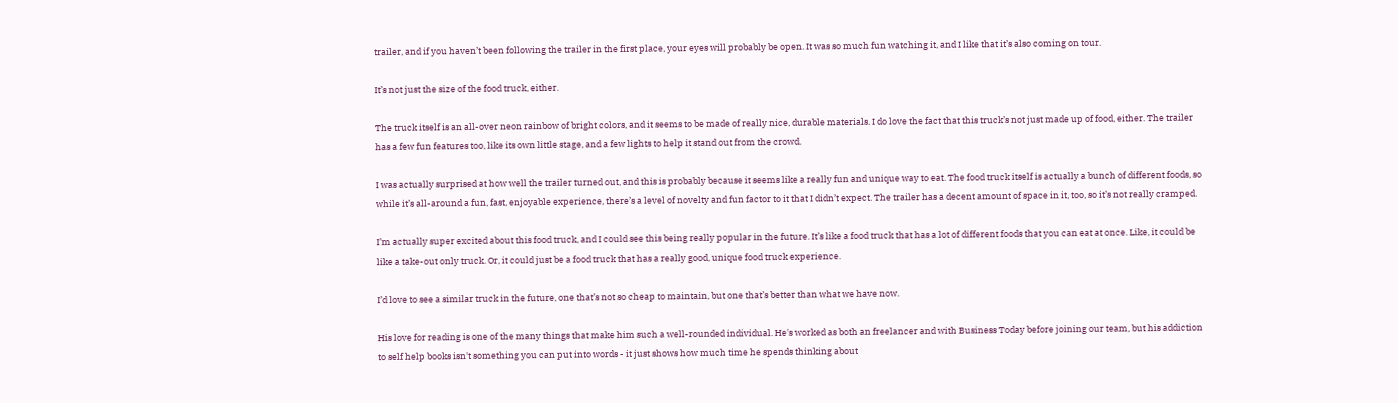trailer, and if you haven’t been following the trailer in the first place, your eyes will probably be open. It was so much fun watching it, and I like that it’s also coming on tour.

It’s not just the size of the food truck, either.

The truck itself is an all-over neon rainbow of bright colors, and it seems to be made of really nice, durable materials. I do love the fact that this truck’s not just made up of food, either. The trailer has a few fun features too, like its own little stage, and a few lights to help it stand out from the crowd.

I was actually surprised at how well the trailer turned out, and this is probably because it seems like a really fun and unique way to eat. The food truck itself is actually a bunch of different foods, so while it’s all-around a fun, fast, enjoyable experience, there’s a level of novelty and fun factor to it that I didn’t expect. The trailer has a decent amount of space in it, too, so it’s not really cramped.

I’m actually super excited about this food truck, and I could see this being really popular in the future. It’s like a food truck that has a lot of different foods that you can eat at once. Like, it could be like a take-out only truck. Or, it could just be a food truck that has a really good, unique food truck experience.

I’d love to see a similar truck in the future, one that’s not so cheap to maintain, but one that’s better than what we have now.

His love for reading is one of the many things that make him such a well-rounded individual. He's worked as both an freelancer and with Business Today before joining our team, but his addiction to self help books isn't something you can put into words - it just shows how much time he spends thinking about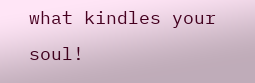what kindles your soul!